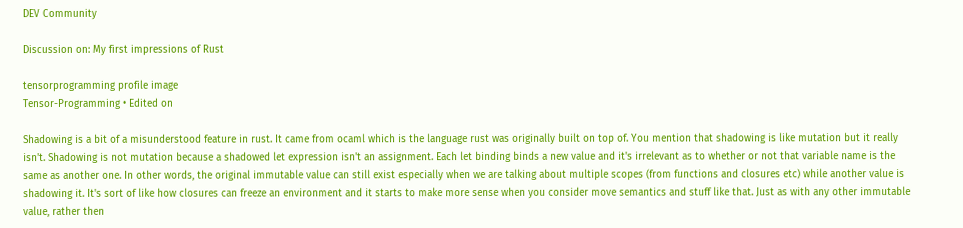DEV Community

Discussion on: My first impressions of Rust

tensorprogramming profile image
Tensor-Programming • Edited on

Shadowing is a bit of a misunderstood feature in rust. It came from ocaml which is the language rust was originally built on top of. You mention that shadowing is like mutation but it really isn't. Shadowing is not mutation because a shadowed let expression isn't an assignment. Each let binding binds a new value and it's irrelevant as to whether or not that variable name is the same as another one. In other words, the original immutable value can still exist especially when we are talking about multiple scopes (from functions and closures etc) while another value is shadowing it. It's sort of like how closures can freeze an environment and it starts to make more sense when you consider move semantics and stuff like that. Just as with any other immutable value, rather then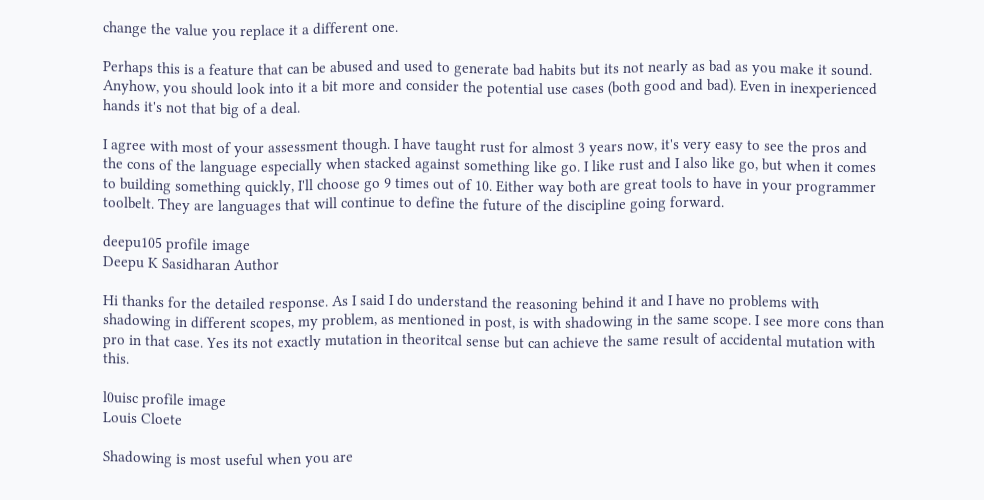change the value you replace it a different one.

Perhaps this is a feature that can be abused and used to generate bad habits but its not nearly as bad as you make it sound. Anyhow, you should look into it a bit more and consider the potential use cases (both good and bad). Even in inexperienced hands it's not that big of a deal.

I agree with most of your assessment though. I have taught rust for almost 3 years now, it's very easy to see the pros and the cons of the language especially when stacked against something like go. I like rust and I also like go, but when it comes to building something quickly, I'll choose go 9 times out of 10. Either way both are great tools to have in your programmer toolbelt. They are languages that will continue to define the future of the discipline going forward.

deepu105 profile image
Deepu K Sasidharan Author

Hi thanks for the detailed response. As I said I do understand the reasoning behind it and I have no problems with shadowing in different scopes, my problem, as mentioned in post, is with shadowing in the same scope. I see more cons than pro in that case. Yes its not exactly mutation in theoritcal sense but can achieve the same result of accidental mutation with this.

l0uisc profile image
Louis Cloete

Shadowing is most useful when you are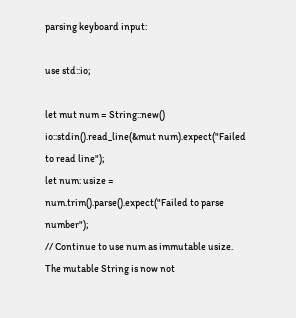parsing keyboard input:

use std::io;

let mut num = String::new()
io::stdin().read_line(&mut num).expect("Failed to read line");
let num: usize = num.trim().parse().expect("Failed to parse number");
// Continue to use num as immutable usize. The mutable String is now not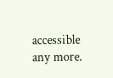accessible any more.